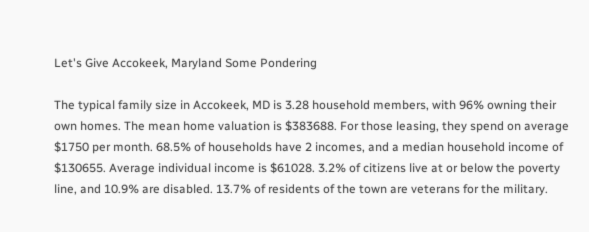Let's Give Accokeek, Maryland Some Pondering

The typical family size in Accokeek, MD is 3.28 household members, with 96% owning their own homes. The mean home valuation is $383688. For those leasing, they spend on average $1750 per month. 68.5% of households have 2 incomes, and a median household income of $130655. Average individual income is $61028. 3.2% of citizens live at or below the poverty line, and 10.9% are disabled. 13.7% of residents of the town are veterans for the military.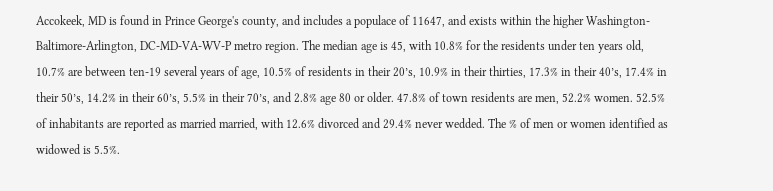Accokeek, MD is found in Prince George's county, and includes a populace of 11647, and exists within the higher Washington-Baltimore-Arlington, DC-MD-VA-WV-P metro region. The median age is 45, with 10.8% for the residents under ten years old, 10.7% are between ten-19 several years of age, 10.5% of residents in their 20’s, 10.9% in their thirties, 17.3% in their 40’s, 17.4% in their 50’s, 14.2% in their 60’s, 5.5% in their 70’s, and 2.8% age 80 or older. 47.8% of town residents are men, 52.2% women. 52.5% of inhabitants are reported as married married, with 12.6% divorced and 29.4% never wedded. The % of men or women identified as widowed is 5.5%.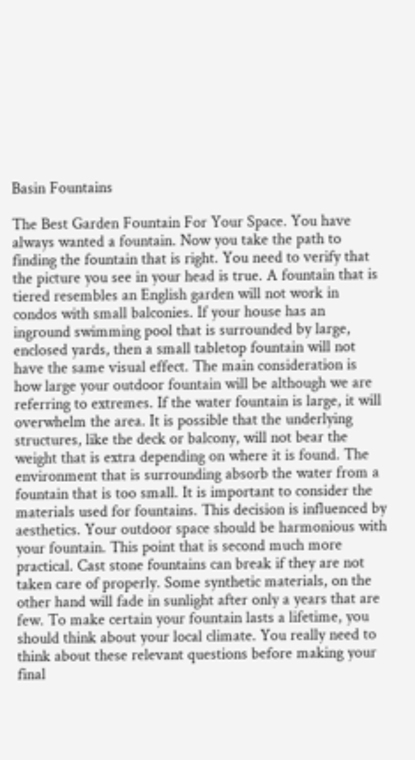Basin Fountains

The Best Garden Fountain For Your Space. You have always wanted a fountain. Now you take the path to finding the fountain that is right. You need to verify that the picture you see in your head is true. A fountain that is tiered resembles an English garden will not work in condos with small balconies. If your house has an inground swimming pool that is surrounded by large, enclosed yards, then a small tabletop fountain will not have the same visual effect. The main consideration is how large your outdoor fountain will be although we are referring to extremes. If the water fountain is large, it will overwhelm the area. It is possible that the underlying structures, like the deck or balcony, will not bear the weight that is extra depending on where it is found. The environment that is surrounding absorb the water from a fountain that is too small. It is important to consider the materials used for fountains. This decision is influenced by aesthetics. Your outdoor space should be harmonious with your fountain. This point that is second much more practical. Cast stone fountains can break if they are not taken care of properly. Some synthetic materials, on the other hand will fade in sunlight after only a years that are few. To make certain your fountain lasts a lifetime, you should think about your local climate. You really need to think about these relevant questions before making your final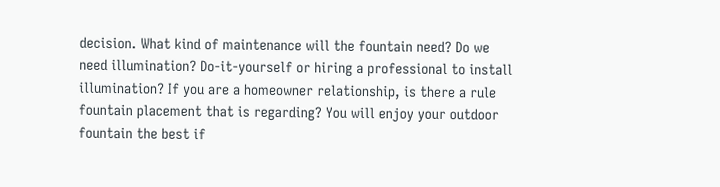decision. What kind of maintenance will the fountain need? Do we need illumination? Do-it-yourself or hiring a professional to install illumination? If you are a homeowner relationship, is there a rule fountain placement that is regarding? You will enjoy your outdoor fountain the best if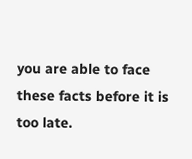you are able to face these facts before it is too late.